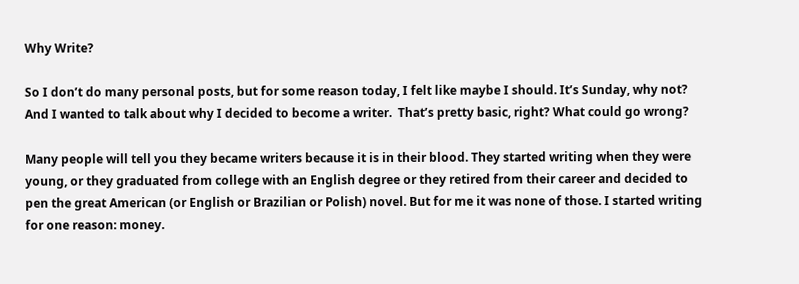Why Write?

So I don’t do many personal posts, but for some reason today, I felt like maybe I should. It’s Sunday, why not? And I wanted to talk about why I decided to become a writer.  That’s pretty basic, right? What could go wrong?

Many people will tell you they became writers because it is in their blood. They started writing when they were young, or they graduated from college with an English degree or they retired from their career and decided to pen the great American (or English or Brazilian or Polish) novel. But for me it was none of those. I started writing for one reason: money.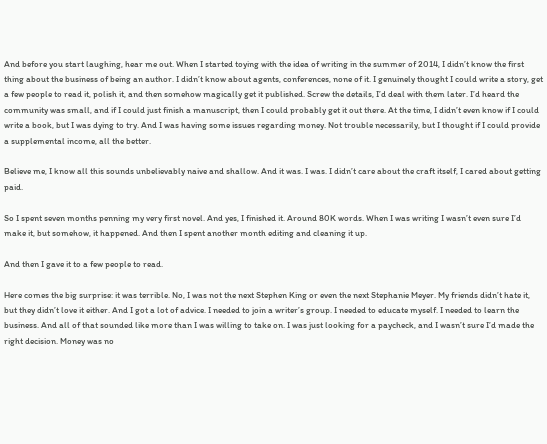And before you start laughing, hear me out. When I started toying with the idea of writing in the summer of 2014, I didn’t know the first thing about the business of being an author. I didn’t know about agents, conferences, none of it. I genuinely thought I could write a story, get a few people to read it, polish it, and then somehow magically get it published. Screw the details, I’d deal with them later. I’d heard the community was small, and if I could just finish a manuscript, then I could probably get it out there. At the time, I didn’t even know if I could write a book, but I was dying to try. And I was having some issues regarding money. Not trouble necessarily, but I thought if I could provide a supplemental income, all the better.

Believe me, I know all this sounds unbelievably naive and shallow. And it was. I was. I didn’t care about the craft itself, I cared about getting paid.

So I spent seven months penning my very first novel. And yes, I finished it. Around 80K words. When I was writing I wasn’t even sure I’d make it, but somehow, it happened. And then I spent another month editing and cleaning it up.

And then I gave it to a few people to read.

Here comes the big surprise: it was terrible. No, I was not the next Stephen King or even the next Stephanie Meyer. My friends didn’t hate it, but they didn’t love it either. And I got a lot of advice. I needed to join a writer’s group. I needed to educate myself. I needed to learn the business. And all of that sounded like more than I was willing to take on. I was just looking for a paycheck, and I wasn’t sure I’d made the right decision. Money was no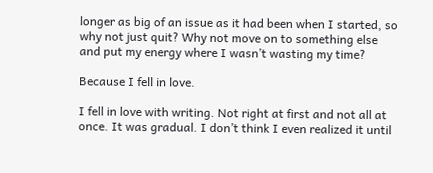longer as big of an issue as it had been when I started, so why not just quit? Why not move on to something else and put my energy where I wasn’t wasting my time?

Because I fell in love.

I fell in love with writing. Not right at first and not all at once. It was gradual. I don’t think I even realized it until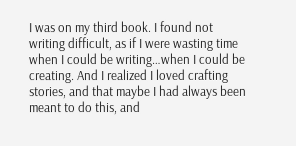I was on my third book. I found not writing difficult, as if I were wasting time when I could be writing…when I could be creating. And I realized I loved crafting stories, and that maybe I had always been meant to do this, and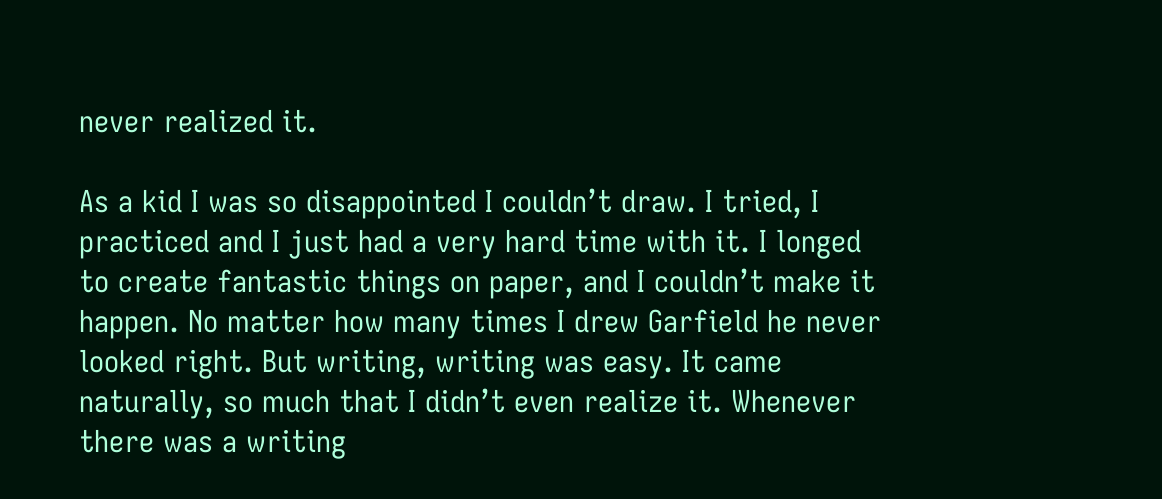never realized it.

As a kid I was so disappointed I couldn’t draw. I tried, I practiced and I just had a very hard time with it. I longed to create fantastic things on paper, and I couldn’t make it happen. No matter how many times I drew Garfield he never looked right. But writing, writing was easy. It came naturally, so much that I didn’t even realize it. Whenever there was a writing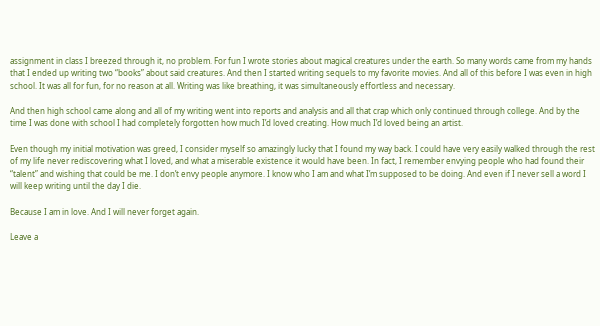assignment in class I breezed through it, no problem. For fun I wrote stories about magical creatures under the earth. So many words came from my hands that I ended up writing two “books” about said creatures. And then I started writing sequels to my favorite movies. And all of this before I was even in high school. It was all for fun, for no reason at all. Writing was like breathing, it was simultaneously effortless and necessary.

And then high school came along and all of my writing went into reports and analysis and all that crap which only continued through college. And by the time I was done with school I had completely forgotten how much I’d loved creating. How much I’d loved being an artist.

Even though my initial motivation was greed, I consider myself so amazingly lucky that I found my way back. I could have very easily walked through the rest of my life never rediscovering what I loved, and what a miserable existence it would have been. In fact, I remember envying people who had found their “talent” and wishing that could be me. I don’t envy people anymore. I know who I am and what I’m supposed to be doing. And even if I never sell a word I will keep writing until the day I die.

Because I am in love. And I will never forget again.

Leave a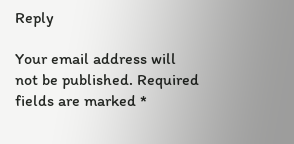Reply

Your email address will not be published. Required fields are marked *